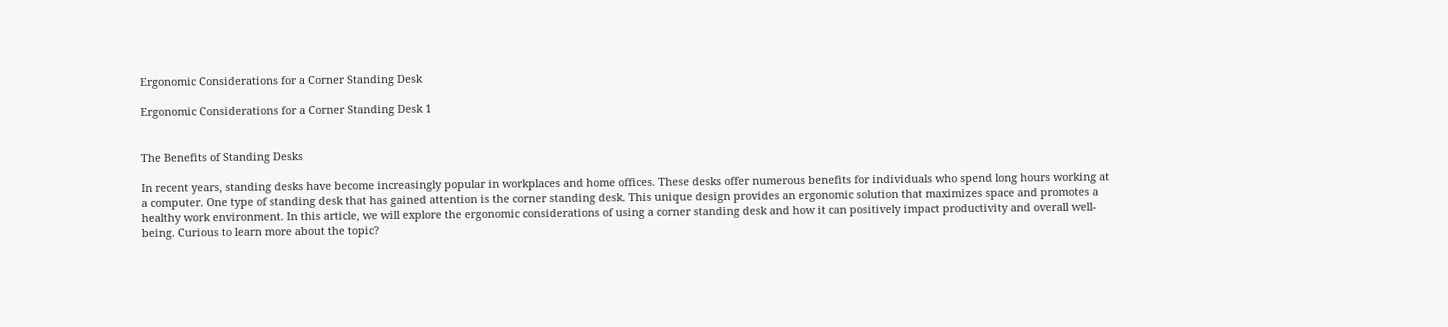Ergonomic Considerations for a Corner Standing Desk

Ergonomic Considerations for a Corner Standing Desk 1


The Benefits of Standing Desks

In recent years, standing desks have become increasingly popular in workplaces and home offices. These desks offer numerous benefits for individuals who spend long hours working at a computer. One type of standing desk that has gained attention is the corner standing desk. This unique design provides an ergonomic solution that maximizes space and promotes a healthy work environment. In this article, we will explore the ergonomic considerations of using a corner standing desk and how it can positively impact productivity and overall well-being. Curious to learn more about the topic?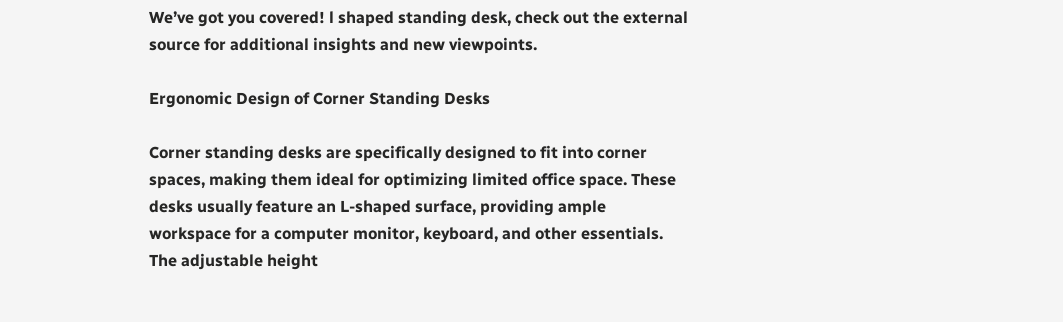We’ve got you covered! l shaped standing desk, check out the external source for additional insights and new viewpoints.

Ergonomic Design of Corner Standing Desks

Corner standing desks are specifically designed to fit into corner spaces, making them ideal for optimizing limited office space. These desks usually feature an L-shaped surface, providing ample workspace for a computer monitor, keyboard, and other essentials. The adjustable height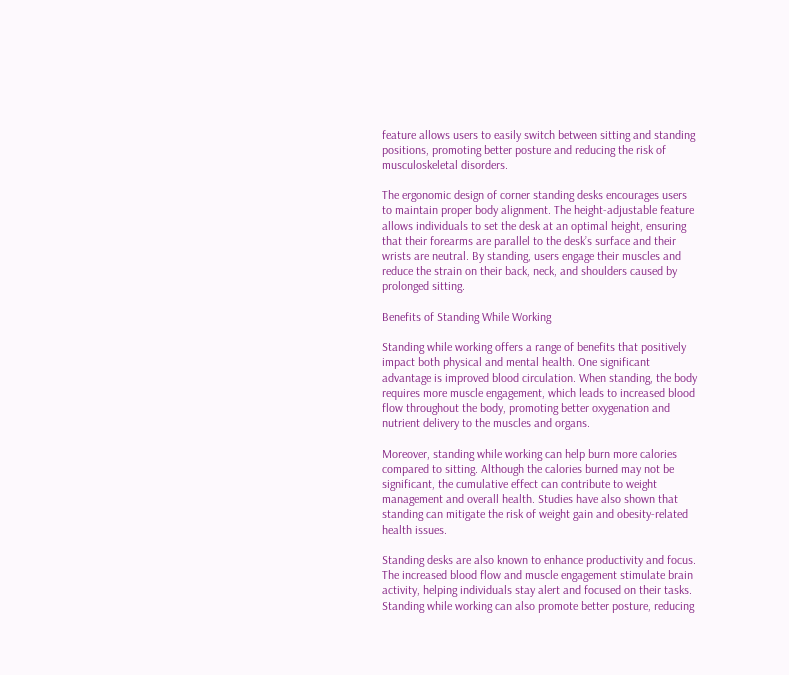feature allows users to easily switch between sitting and standing positions, promoting better posture and reducing the risk of musculoskeletal disorders.

The ergonomic design of corner standing desks encourages users to maintain proper body alignment. The height-adjustable feature allows individuals to set the desk at an optimal height, ensuring that their forearms are parallel to the desk’s surface and their wrists are neutral. By standing, users engage their muscles and reduce the strain on their back, neck, and shoulders caused by prolonged sitting.

Benefits of Standing While Working

Standing while working offers a range of benefits that positively impact both physical and mental health. One significant advantage is improved blood circulation. When standing, the body requires more muscle engagement, which leads to increased blood flow throughout the body, promoting better oxygenation and nutrient delivery to the muscles and organs.

Moreover, standing while working can help burn more calories compared to sitting. Although the calories burned may not be significant, the cumulative effect can contribute to weight management and overall health. Studies have also shown that standing can mitigate the risk of weight gain and obesity-related health issues.

Standing desks are also known to enhance productivity and focus. The increased blood flow and muscle engagement stimulate brain activity, helping individuals stay alert and focused on their tasks. Standing while working can also promote better posture, reducing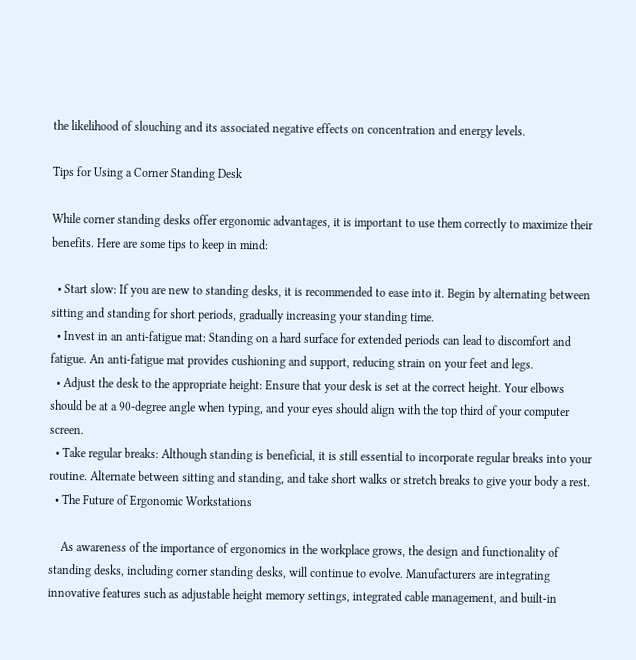the likelihood of slouching and its associated negative effects on concentration and energy levels.

Tips for Using a Corner Standing Desk

While corner standing desks offer ergonomic advantages, it is important to use them correctly to maximize their benefits. Here are some tips to keep in mind:

  • Start slow: If you are new to standing desks, it is recommended to ease into it. Begin by alternating between sitting and standing for short periods, gradually increasing your standing time.
  • Invest in an anti-fatigue mat: Standing on a hard surface for extended periods can lead to discomfort and fatigue. An anti-fatigue mat provides cushioning and support, reducing strain on your feet and legs.
  • Adjust the desk to the appropriate height: Ensure that your desk is set at the correct height. Your elbows should be at a 90-degree angle when typing, and your eyes should align with the top third of your computer screen.
  • Take regular breaks: Although standing is beneficial, it is still essential to incorporate regular breaks into your routine. Alternate between sitting and standing, and take short walks or stretch breaks to give your body a rest.
  • The Future of Ergonomic Workstations

    As awareness of the importance of ergonomics in the workplace grows, the design and functionality of standing desks, including corner standing desks, will continue to evolve. Manufacturers are integrating innovative features such as adjustable height memory settings, integrated cable management, and built-in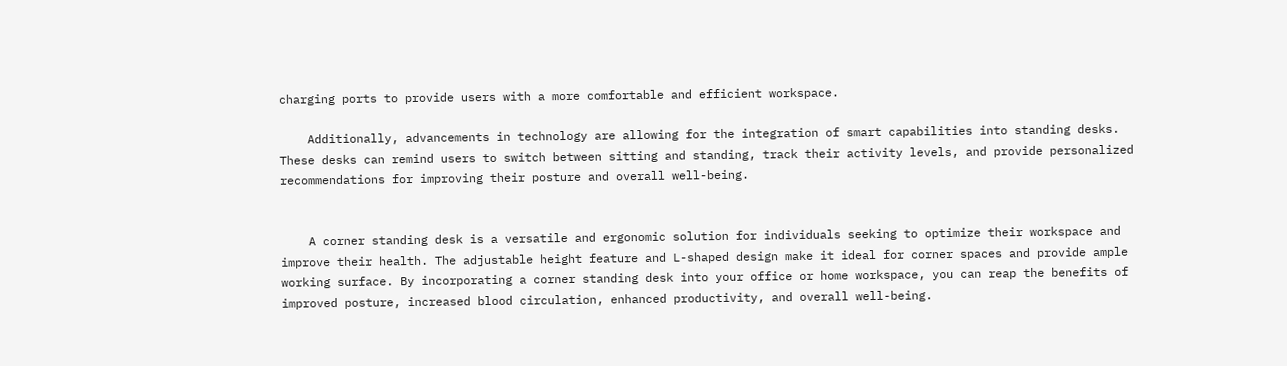charging ports to provide users with a more comfortable and efficient workspace.

    Additionally, advancements in technology are allowing for the integration of smart capabilities into standing desks. These desks can remind users to switch between sitting and standing, track their activity levels, and provide personalized recommendations for improving their posture and overall well-being.


    A corner standing desk is a versatile and ergonomic solution for individuals seeking to optimize their workspace and improve their health. The adjustable height feature and L-shaped design make it ideal for corner spaces and provide ample working surface. By incorporating a corner standing desk into your office or home workspace, you can reap the benefits of improved posture, increased blood circulation, enhanced productivity, and overall well-being.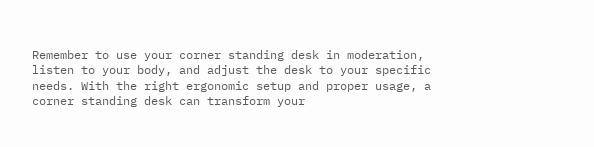Remember to use your corner standing desk in moderation, listen to your body, and adjust the desk to your specific needs. With the right ergonomic setup and proper usage, a corner standing desk can transform your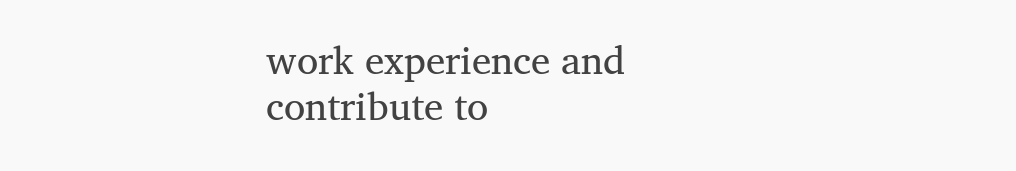work experience and contribute to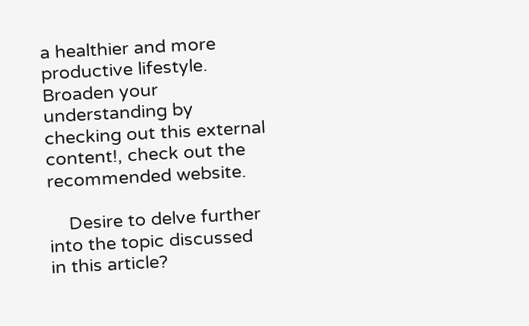a healthier and more productive lifestyle. Broaden your understanding by checking out this external content!, check out the recommended website.

    Desire to delve further into the topic discussed in this article?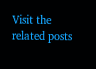Visit the related posts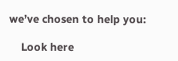we’ve chosen to help you:

    Look here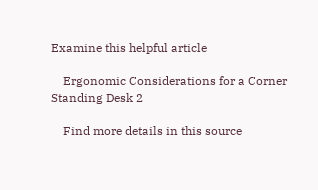Examine this helpful article

    Ergonomic Considerations for a Corner Standing Desk 2

    Find more details in this source